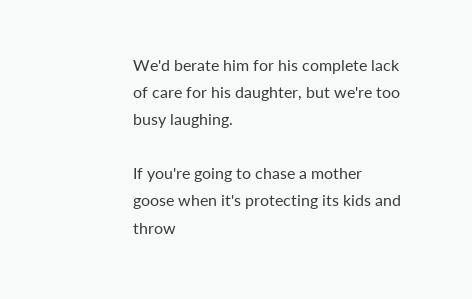We'd berate him for his complete lack of care for his daughter, but we're too busy laughing.

If you're going to chase a mother goose when it's protecting its kids and throw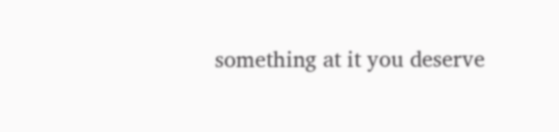something at it you deserve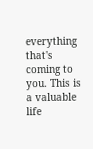everything that's coming to you. This is a valuable life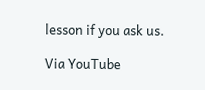lesson if you ask us.

Via YouTube